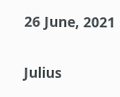26 June, 2021

Julius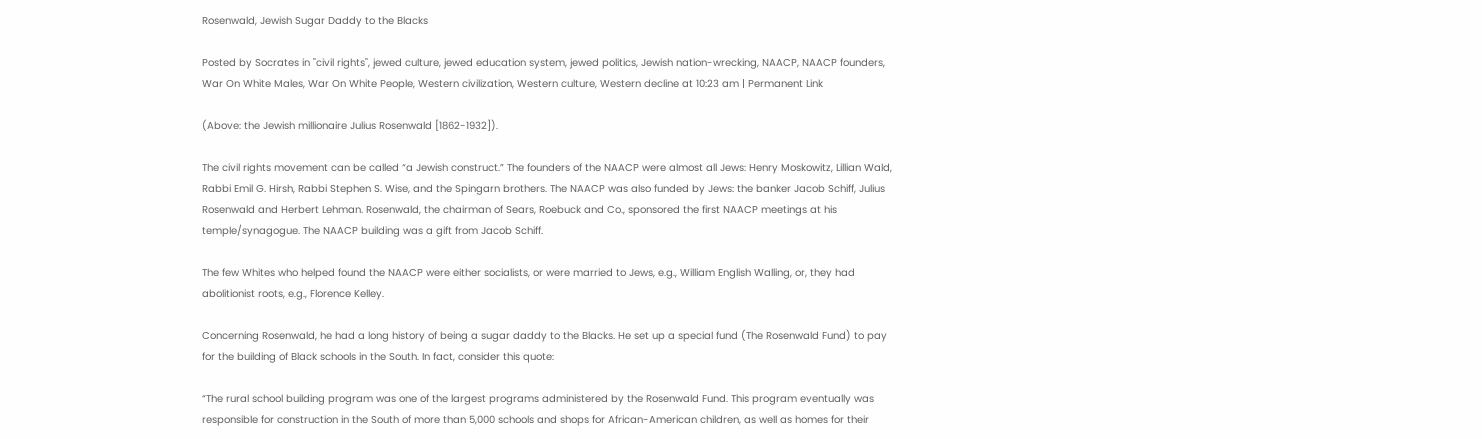Rosenwald, Jewish Sugar Daddy to the Blacks

Posted by Socrates in "civil rights", jewed culture, jewed education system, jewed politics, Jewish nation-wrecking, NAACP, NAACP founders, War On White Males, War On White People, Western civilization, Western culture, Western decline at 10:23 am | Permanent Link

(Above: the Jewish millionaire Julius Rosenwald [1862-1932]).

The civil rights movement can be called “a Jewish construct.” The founders of the NAACP were almost all Jews: Henry Moskowitz, Lillian Wald, Rabbi Emil G. Hirsh, Rabbi Stephen S. Wise, and the Spingarn brothers. The NAACP was also funded by Jews: the banker Jacob Schiff, Julius Rosenwald and Herbert Lehman. Rosenwald, the chairman of Sears, Roebuck and Co., sponsored the first NAACP meetings at his temple/synagogue. The NAACP building was a gift from Jacob Schiff.

The few Whites who helped found the NAACP were either socialists, or were married to Jews, e.g., William English Walling, or, they had abolitionist roots, e.g., Florence Kelley.

Concerning Rosenwald, he had a long history of being a sugar daddy to the Blacks. He set up a special fund (The Rosenwald Fund) to pay for the building of Black schools in the South. In fact, consider this quote:

“The rural school building program was one of the largest programs administered by the Rosenwald Fund. This program eventually was responsible for construction in the South of more than 5,000 schools and shops for African-American children, as well as homes for their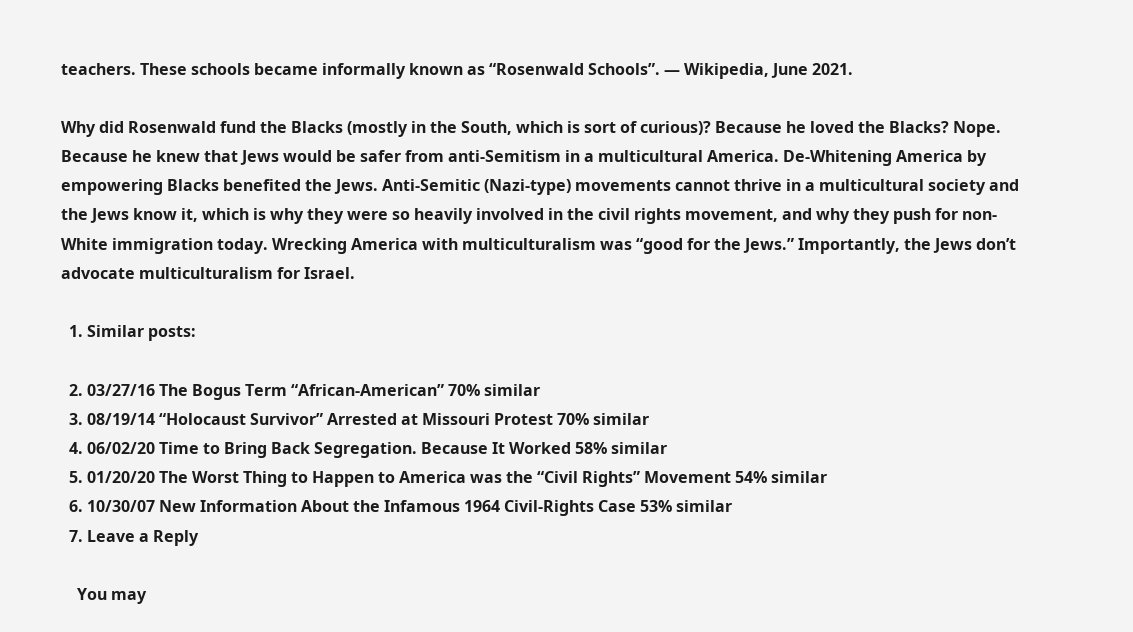teachers. These schools became informally known as “Rosenwald Schools”. — Wikipedia, June 2021.

Why did Rosenwald fund the Blacks (mostly in the South, which is sort of curious)? Because he loved the Blacks? Nope. Because he knew that Jews would be safer from anti-Semitism in a multicultural America. De-Whitening America by empowering Blacks benefited the Jews. Anti-Semitic (Nazi-type) movements cannot thrive in a multicultural society and the Jews know it, which is why they were so heavily involved in the civil rights movement, and why they push for non-White immigration today. Wrecking America with multiculturalism was “good for the Jews.” Importantly, the Jews don’t advocate multiculturalism for Israel.

  1. Similar posts:

  2. 03/27/16 The Bogus Term “African-American” 70% similar
  3. 08/19/14 “Holocaust Survivor” Arrested at Missouri Protest 70% similar
  4. 06/02/20 Time to Bring Back Segregation. Because It Worked 58% similar
  5. 01/20/20 The Worst Thing to Happen to America was the “Civil Rights” Movement 54% similar
  6. 10/30/07 New Information About the Infamous 1964 Civil-Rights Case 53% similar
  7. Leave a Reply

    You may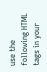use the following HTML tags in your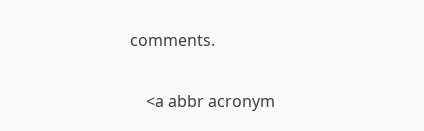comments.

    <a abbr acronym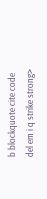b blockquote cite code del em i q strike strong>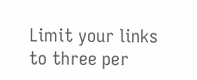Limit your links to three per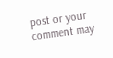post or your comment may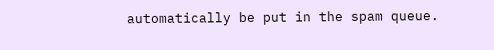automatically be put in the spam queue.